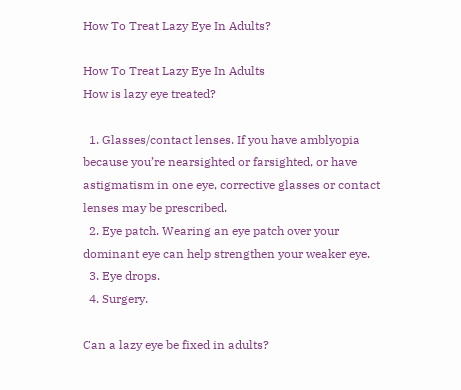How To Treat Lazy Eye In Adults?

How To Treat Lazy Eye In Adults
How is lazy eye treated?

  1. Glasses/contact lenses. If you have amblyopia because you’re nearsighted or farsighted, or have astigmatism in one eye, corrective glasses or contact lenses may be prescribed.
  2. Eye patch. Wearing an eye patch over your dominant eye can help strengthen your weaker eye.
  3. Eye drops.
  4. Surgery.

Can a lazy eye be fixed in adults?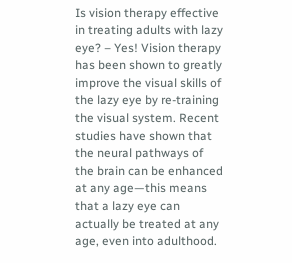Is vision therapy effective in treating adults with lazy eye? – Yes! Vision therapy has been shown to greatly improve the visual skills of the lazy eye by re-training the visual system. Recent studies have shown that the neural pathways of the brain can be enhanced at any age—this means that a lazy eye can actually be treated at any age, even into adulthood.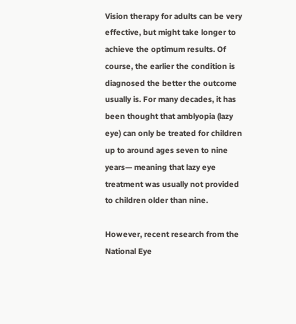Vision therapy for adults can be very effective, but might take longer to achieve the optimum results. Of course, the earlier the condition is diagnosed the better the outcome usually is. For many decades, it has been thought that amblyopia (lazy eye) can only be treated for children up to around ages seven to nine years— meaning that lazy eye treatment was usually not provided to children older than nine.

However, recent research from the National Eye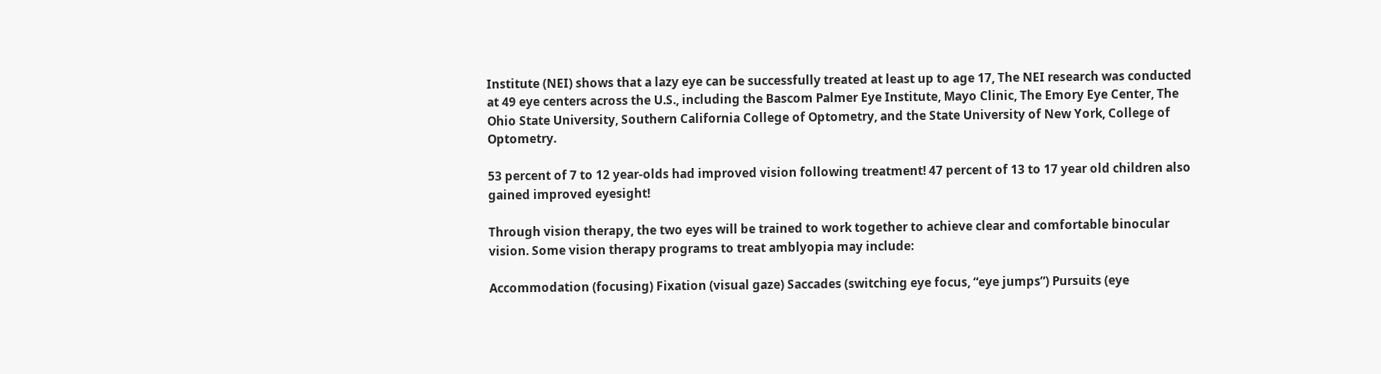Institute (NEI) shows that a lazy eye can be successfully treated at least up to age 17, The NEI research was conducted at 49 eye centers across the U.S., including the Bascom Palmer Eye Institute, Mayo Clinic, The Emory Eye Center, The Ohio State University, Southern California College of Optometry, and the State University of New York, College of Optometry.

53 percent of 7 to 12 year-olds had improved vision following treatment! 47 percent of 13 to 17 year old children also gained improved eyesight!

Through vision therapy, the two eyes will be trained to work together to achieve clear and comfortable binocular vision. Some vision therapy programs to treat amblyopia may include:

Accommodation (focusing) Fixation (visual gaze) Saccades (switching eye focus, “eye jumps”) Pursuits (eye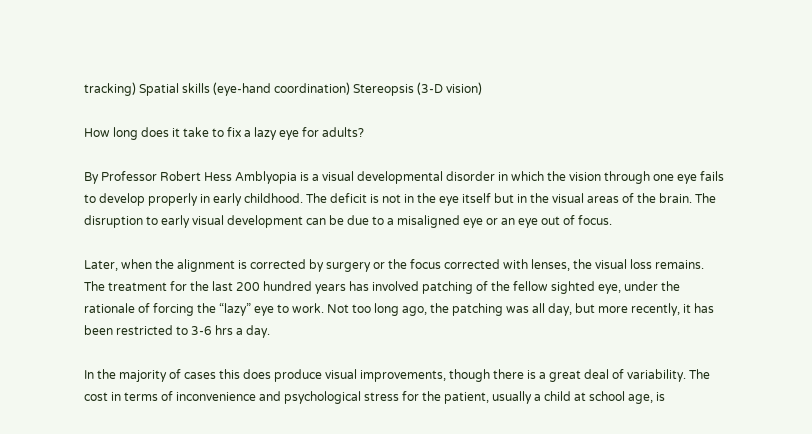tracking) Spatial skills (eye-hand coordination) Stereopsis (3-D vision)

How long does it take to fix a lazy eye for adults?

By Professor Robert Hess Amblyopia is a visual developmental disorder in which the vision through one eye fails to develop properly in early childhood. The deficit is not in the eye itself but in the visual areas of the brain. The disruption to early visual development can be due to a misaligned eye or an eye out of focus.

Later, when the alignment is corrected by surgery or the focus corrected with lenses, the visual loss remains. The treatment for the last 200 hundred years has involved patching of the fellow sighted eye, under the rationale of forcing the “lazy” eye to work. Not too long ago, the patching was all day, but more recently, it has been restricted to 3-6 hrs a day.

In the majority of cases this does produce visual improvements, though there is a great deal of variability. The cost in terms of inconvenience and psychological stress for the patient, usually a child at school age, is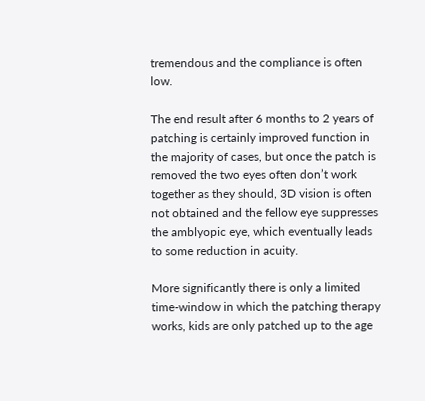tremendous and the compliance is often low.

The end result after 6 months to 2 years of patching is certainly improved function in the majority of cases, but once the patch is removed the two eyes often don’t work together as they should, 3D vision is often not obtained and the fellow eye suppresses the amblyopic eye, which eventually leads to some reduction in acuity.

More significantly there is only a limited time-window in which the patching therapy works, kids are only patched up to the age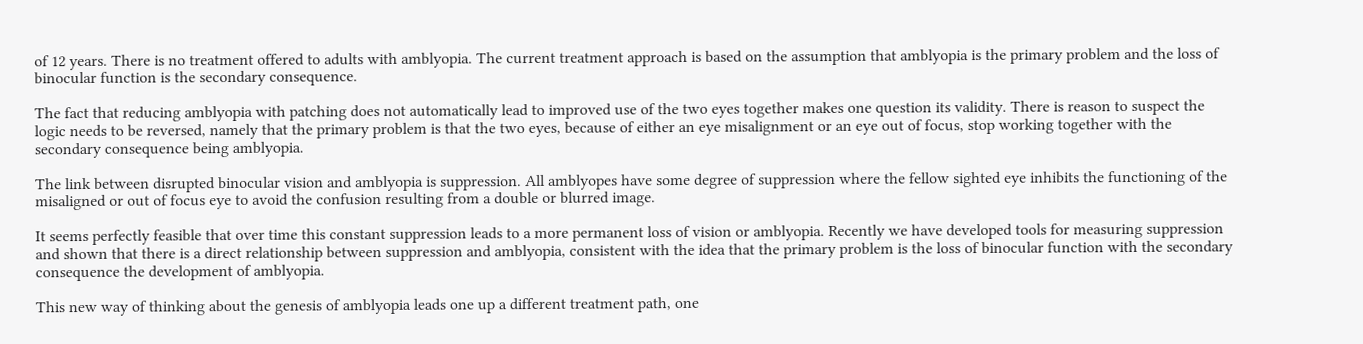of 12 years. There is no treatment offered to adults with amblyopia. The current treatment approach is based on the assumption that amblyopia is the primary problem and the loss of binocular function is the secondary consequence.

The fact that reducing amblyopia with patching does not automatically lead to improved use of the two eyes together makes one question its validity. There is reason to suspect the logic needs to be reversed, namely that the primary problem is that the two eyes, because of either an eye misalignment or an eye out of focus, stop working together with the secondary consequence being amblyopia.

The link between disrupted binocular vision and amblyopia is suppression. All amblyopes have some degree of suppression where the fellow sighted eye inhibits the functioning of the misaligned or out of focus eye to avoid the confusion resulting from a double or blurred image.

It seems perfectly feasible that over time this constant suppression leads to a more permanent loss of vision or amblyopia. Recently we have developed tools for measuring suppression and shown that there is a direct relationship between suppression and amblyopia, consistent with the idea that the primary problem is the loss of binocular function with the secondary consequence the development of amblyopia.

This new way of thinking about the genesis of amblyopia leads one up a different treatment path, one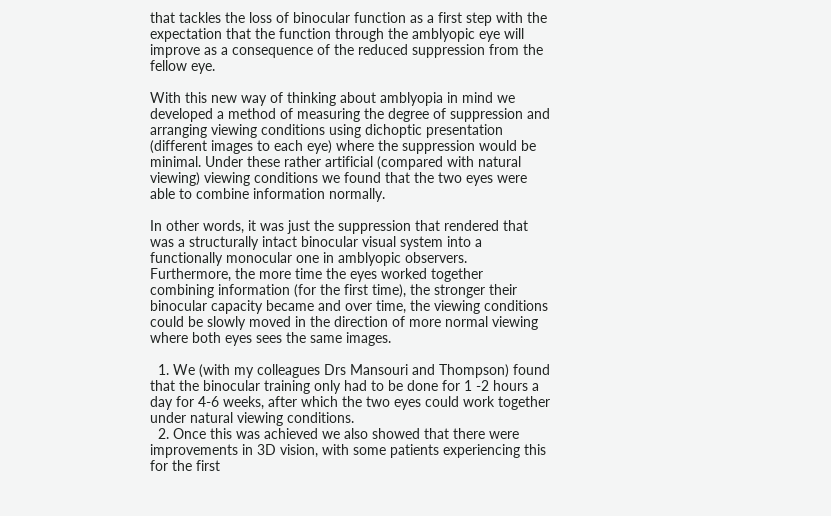that tackles the loss of binocular function as a first step with the expectation that the function through the amblyopic eye will improve as a consequence of the reduced suppression from the fellow eye.

With this new way of thinking about amblyopia in mind we developed a method of measuring the degree of suppression and arranging viewing conditions using dichoptic presentation (different images to each eye) where the suppression would be minimal. Under these rather artificial (compared with natural viewing) viewing conditions we found that the two eyes were able to combine information normally.

In other words, it was just the suppression that rendered that was a structurally intact binocular visual system into a functionally monocular one in amblyopic observers. Furthermore, the more time the eyes worked together combining information (for the first time), the stronger their binocular capacity became and over time, the viewing conditions could be slowly moved in the direction of more normal viewing where both eyes sees the same images.

  1. We (with my colleagues Drs Mansouri and Thompson) found that the binocular training only had to be done for 1 -2 hours a day for 4-6 weeks, after which the two eyes could work together under natural viewing conditions.
  2. Once this was achieved we also showed that there were improvements in 3D vision, with some patients experiencing this for the first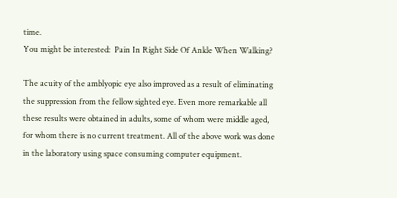time.
You might be interested:  Pain In Right Side Of Ankle When Walking?

The acuity of the amblyopic eye also improved as a result of eliminating the suppression from the fellow sighted eye. Even more remarkable all these results were obtained in adults, some of whom were middle aged, for whom there is no current treatment. All of the above work was done in the laboratory using space consuming computer equipment.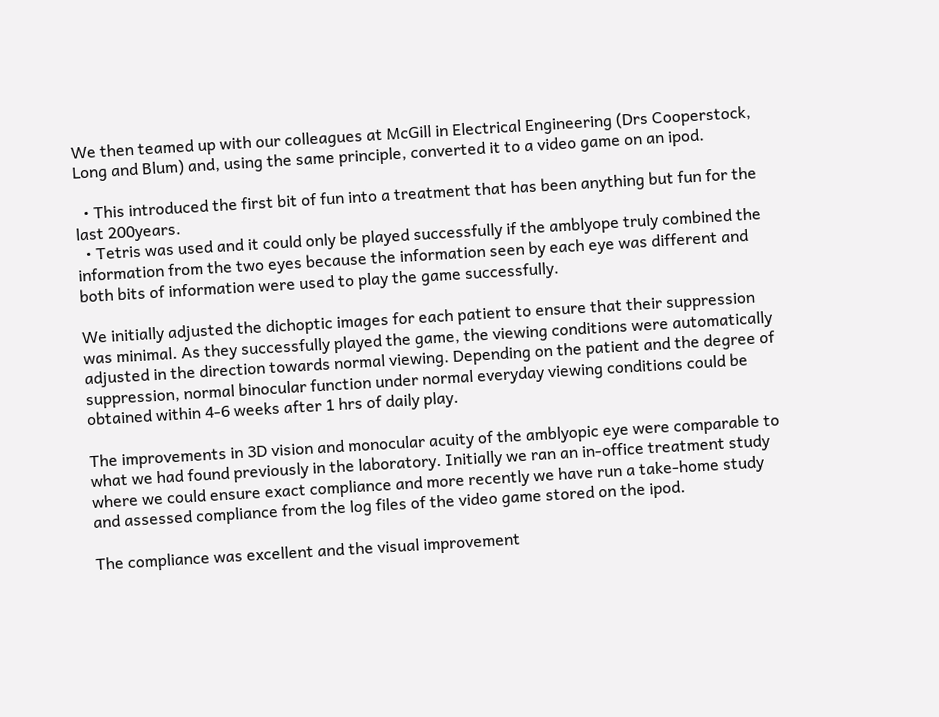We then teamed up with our colleagues at McGill in Electrical Engineering (Drs Cooperstock, Long and Blum) and, using the same principle, converted it to a video game on an ipod.

  • This introduced the first bit of fun into a treatment that has been anything but fun for the last 200years.
  • Tetris was used and it could only be played successfully if the amblyope truly combined the information from the two eyes because the information seen by each eye was different and both bits of information were used to play the game successfully.

We initially adjusted the dichoptic images for each patient to ensure that their suppression was minimal. As they successfully played the game, the viewing conditions were automatically adjusted in the direction towards normal viewing. Depending on the patient and the degree of suppression, normal binocular function under normal everyday viewing conditions could be obtained within 4-6 weeks after 1 hrs of daily play.

The improvements in 3D vision and monocular acuity of the amblyopic eye were comparable to what we had found previously in the laboratory. Initially we ran an in-office treatment study where we could ensure exact compliance and more recently we have run a take-home study and assessed compliance from the log files of the video game stored on the ipod.

The compliance was excellent and the visual improvement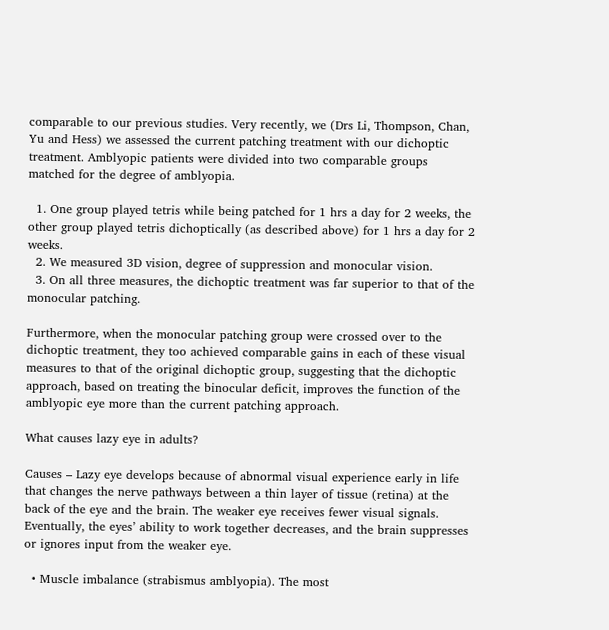comparable to our previous studies. Very recently, we (Drs Li, Thompson, Chan, Yu and Hess) we assessed the current patching treatment with our dichoptic treatment. Amblyopic patients were divided into two comparable groups matched for the degree of amblyopia.

  1. One group played tetris while being patched for 1 hrs a day for 2 weeks, the other group played tetris dichoptically (as described above) for 1 hrs a day for 2 weeks.
  2. We measured 3D vision, degree of suppression and monocular vision.
  3. On all three measures, the dichoptic treatment was far superior to that of the monocular patching.

Furthermore, when the monocular patching group were crossed over to the dichoptic treatment, they too achieved comparable gains in each of these visual measures to that of the original dichoptic group, suggesting that the dichoptic approach, based on treating the binocular deficit, improves the function of the amblyopic eye more than the current patching approach.

What causes lazy eye in adults?

Causes – Lazy eye develops because of abnormal visual experience early in life that changes the nerve pathways between a thin layer of tissue (retina) at the back of the eye and the brain. The weaker eye receives fewer visual signals. Eventually, the eyes’ ability to work together decreases, and the brain suppresses or ignores input from the weaker eye.

  • Muscle imbalance (strabismus amblyopia). The most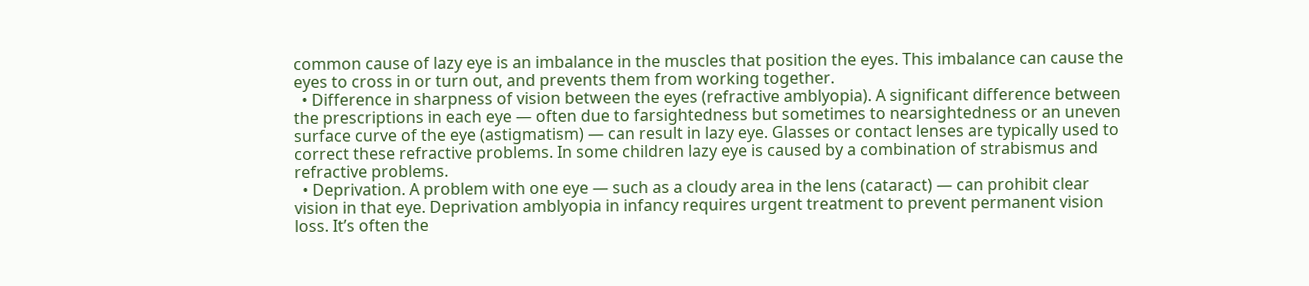common cause of lazy eye is an imbalance in the muscles that position the eyes. This imbalance can cause the eyes to cross in or turn out, and prevents them from working together.
  • Difference in sharpness of vision between the eyes (refractive amblyopia). A significant difference between the prescriptions in each eye — often due to farsightedness but sometimes to nearsightedness or an uneven surface curve of the eye (astigmatism) — can result in lazy eye. Glasses or contact lenses are typically used to correct these refractive problems. In some children lazy eye is caused by a combination of strabismus and refractive problems.
  • Deprivation. A problem with one eye — such as a cloudy area in the lens (cataract) — can prohibit clear vision in that eye. Deprivation amblyopia in infancy requires urgent treatment to prevent permanent vision loss. It’s often the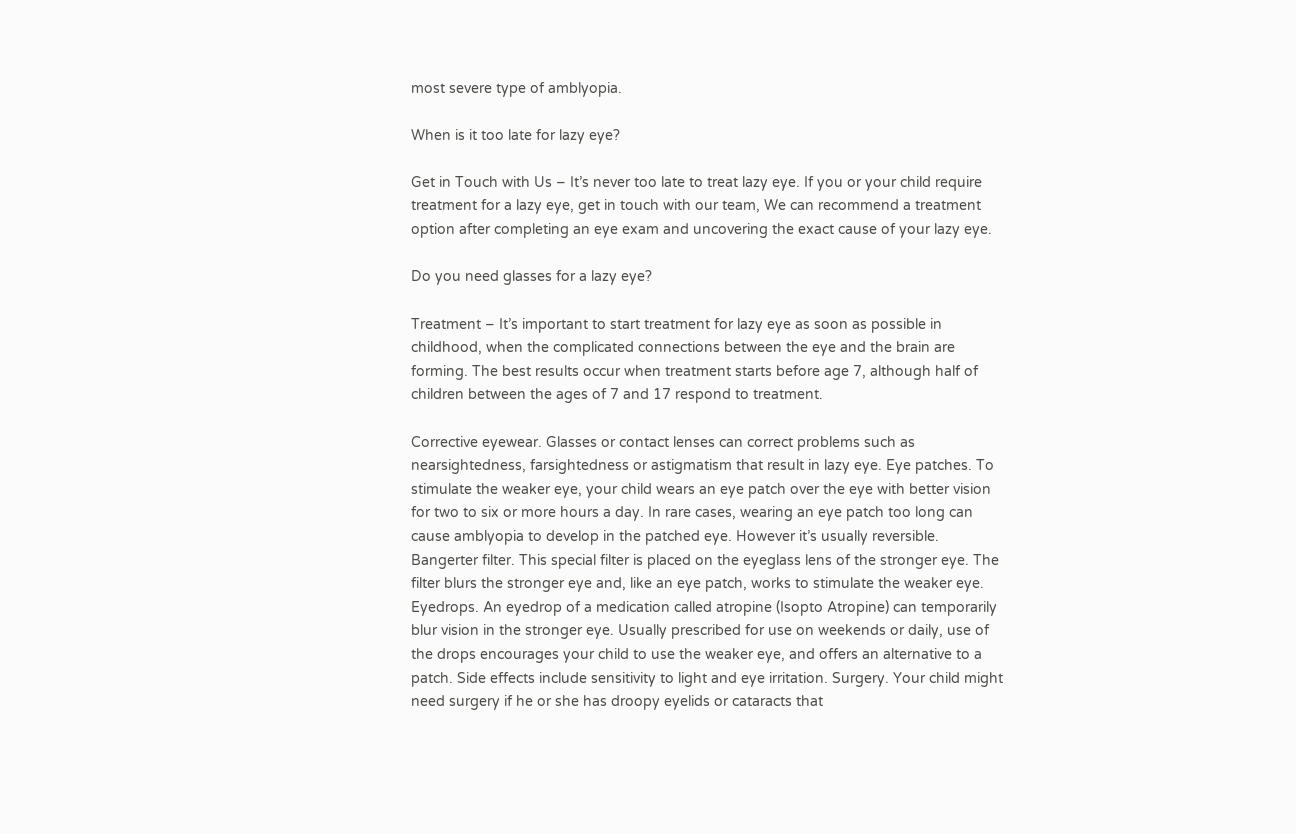most severe type of amblyopia.

When is it too late for lazy eye?

Get in Touch with Us – It’s never too late to treat lazy eye. If you or your child require treatment for a lazy eye, get in touch with our team, We can recommend a treatment option after completing an eye exam and uncovering the exact cause of your lazy eye.

Do you need glasses for a lazy eye?

Treatment – It’s important to start treatment for lazy eye as soon as possible in childhood, when the complicated connections between the eye and the brain are forming. The best results occur when treatment starts before age 7, although half of children between the ages of 7 and 17 respond to treatment.

Corrective eyewear. Glasses or contact lenses can correct problems such as nearsightedness, farsightedness or astigmatism that result in lazy eye. Eye patches. To stimulate the weaker eye, your child wears an eye patch over the eye with better vision for two to six or more hours a day. In rare cases, wearing an eye patch too long can cause amblyopia to develop in the patched eye. However it’s usually reversible. Bangerter filter. This special filter is placed on the eyeglass lens of the stronger eye. The filter blurs the stronger eye and, like an eye patch, works to stimulate the weaker eye. Eyedrops. An eyedrop of a medication called atropine (Isopto Atropine) can temporarily blur vision in the stronger eye. Usually prescribed for use on weekends or daily, use of the drops encourages your child to use the weaker eye, and offers an alternative to a patch. Side effects include sensitivity to light and eye irritation. Surgery. Your child might need surgery if he or she has droopy eyelids or cataracts that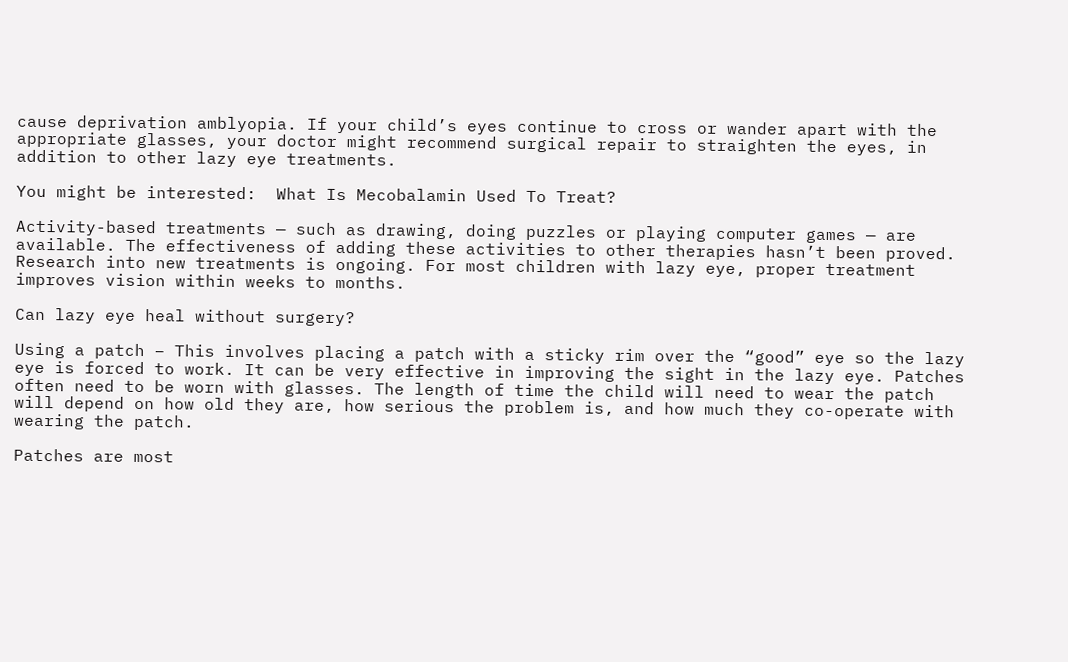cause deprivation amblyopia. If your child’s eyes continue to cross or wander apart with the appropriate glasses, your doctor might recommend surgical repair to straighten the eyes, in addition to other lazy eye treatments.

You might be interested:  What Is Mecobalamin Used To Treat?

Activity-based treatments — such as drawing, doing puzzles or playing computer games — are available. The effectiveness of adding these activities to other therapies hasn’t been proved. Research into new treatments is ongoing. For most children with lazy eye, proper treatment improves vision within weeks to months.

Can lazy eye heal without surgery?

Using a patch – This involves placing a patch with a sticky rim over the “good” eye so the lazy eye is forced to work. It can be very effective in improving the sight in the lazy eye. Patches often need to be worn with glasses. The length of time the child will need to wear the patch will depend on how old they are, how serious the problem is, and how much they co-operate with wearing the patch.

Patches are most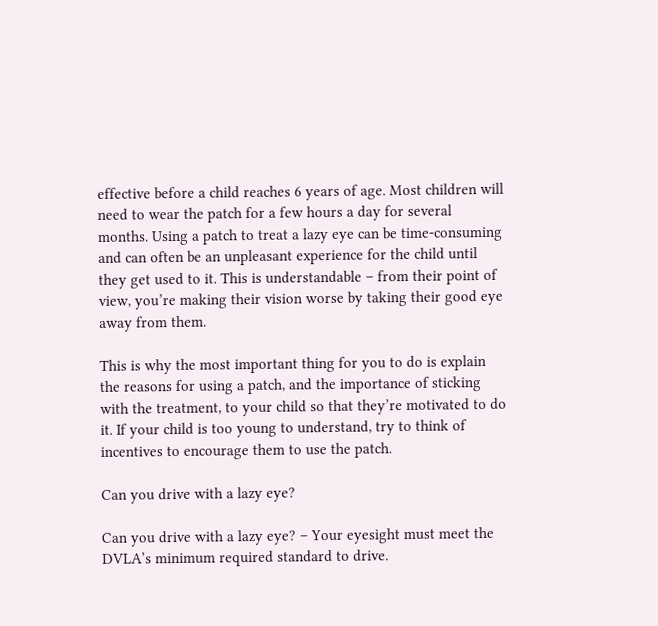effective before a child reaches 6 years of age. Most children will need to wear the patch for a few hours a day for several months. Using a patch to treat a lazy eye can be time-consuming and can often be an unpleasant experience for the child until they get used to it. This is understandable – from their point of view, you’re making their vision worse by taking their good eye away from them.

This is why the most important thing for you to do is explain the reasons for using a patch, and the importance of sticking with the treatment, to your child so that they’re motivated to do it. If your child is too young to understand, try to think of incentives to encourage them to use the patch.

Can you drive with a lazy eye?

Can you drive with a lazy eye? – Your eyesight must meet the DVLA’s minimum required standard to drive.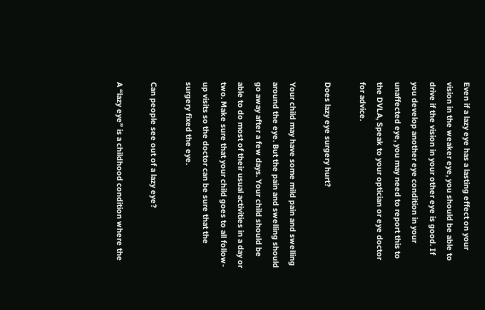Even if a lazy eye has a lasting effect on your vision in the weaker eye, you should be able to drive if the vision in your other eye is good. If you develop another eye condition in your unaffected eye, you may need to report this to the DVLA, Speak to your optician or eye doctor for advice.

Does lazy eye surgery hurt?

Your child may have some mild pain and swelling around the eye. But the pain and swelling should go away after a few days. Your child should be able to do most of their usual activities in a day or two. Make sure that your child goes to all follow-up visits so the doctor can be sure that the surgery fixed the eye.

Can people see out of a lazy eye?

A “lazy eye” is a childhood condition where the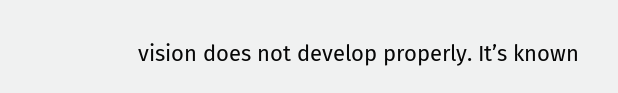vision does not develop properly. It’s known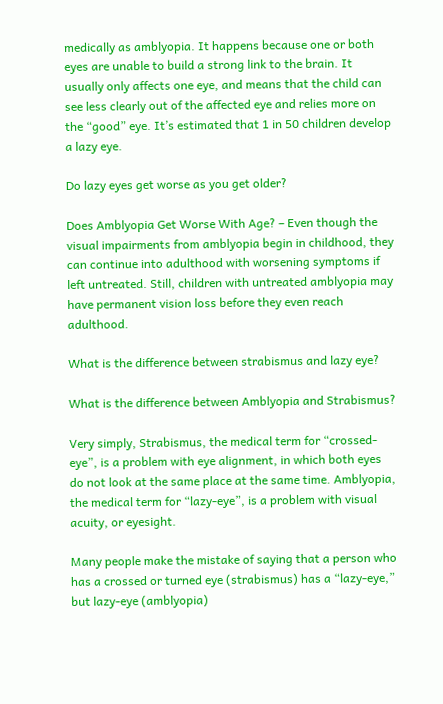medically as amblyopia. It happens because one or both eyes are unable to build a strong link to the brain. It usually only affects one eye, and means that the child can see less clearly out of the affected eye and relies more on the “good” eye. It’s estimated that 1 in 50 children develop a lazy eye.

Do lazy eyes get worse as you get older?

Does Amblyopia Get Worse With Age? – Even though the visual impairments from amblyopia begin in childhood, they can continue into adulthood with worsening symptoms if left untreated. Still, children with untreated amblyopia may have permanent vision loss before they even reach adulthood.

What is the difference between strabismus and lazy eye?

What is the difference between Amblyopia and Strabismus?

Very simply, Strabismus, the medical term for “crossed-eye”, is a problem with eye alignment, in which both eyes do not look at the same place at the same time. Amblyopia, the medical term for “lazy-eye”, is a problem with visual acuity, or eyesight.

Many people make the mistake of saying that a person who has a crossed or turned eye (strabismus) has a “lazy-eye,” but lazy-eye (amblyopia)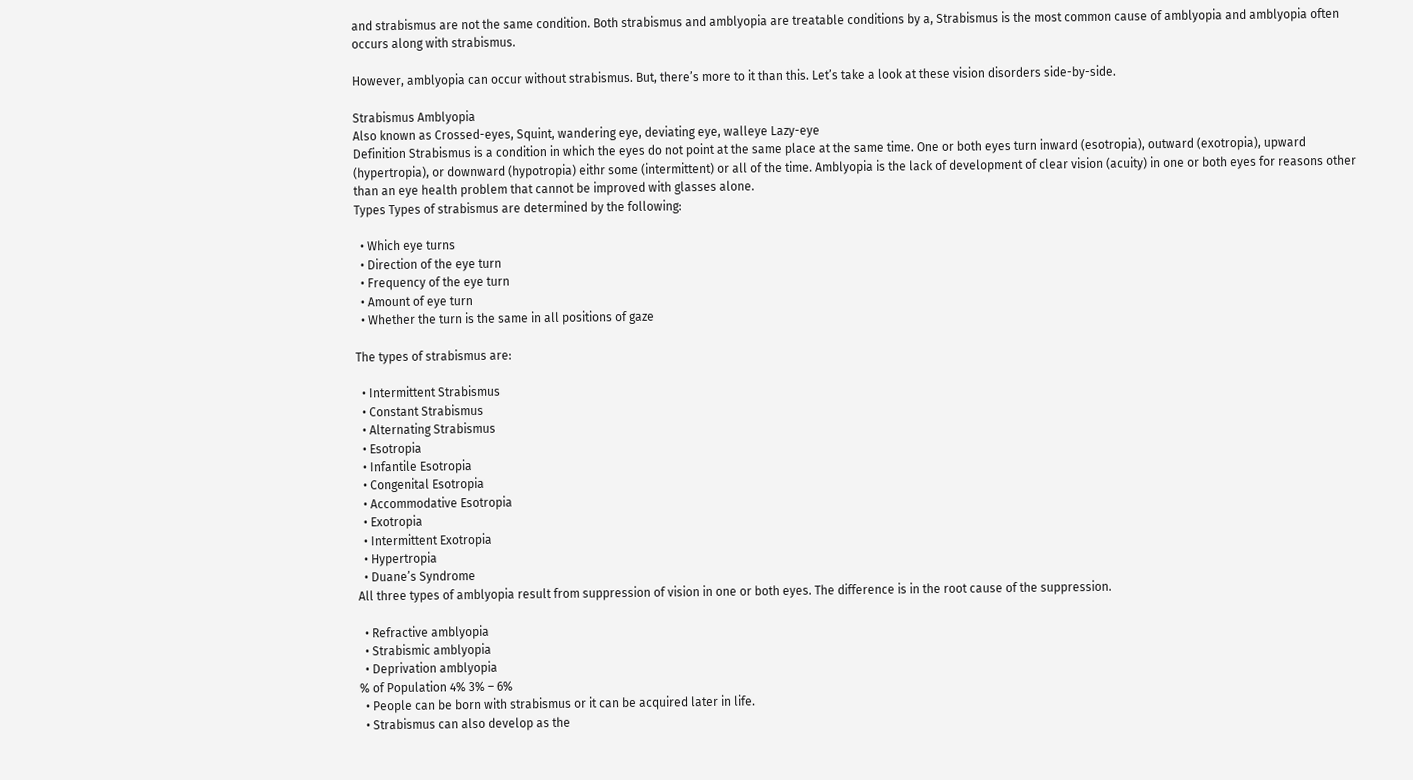and strabismus are not the same condition. Both strabismus and amblyopia are treatable conditions by a, Strabismus is the most common cause of amblyopia and amblyopia often occurs along with strabismus.

However, amblyopia can occur without strabismus. But, there’s more to it than this. Let’s take a look at these vision disorders side-by-side.

Strabismus Amblyopia
Also known as Crossed-eyes, Squint, wandering eye, deviating eye, walleye Lazy-eye
Definition Strabismus is a condition in which the eyes do not point at the same place at the same time. One or both eyes turn inward (esotropia), outward (exotropia), upward (hypertropia), or downward (hypotropia) eithr some (intermittent) or all of the time. Amblyopia is the lack of development of clear vision (acuity) in one or both eyes for reasons other than an eye health problem that cannot be improved with glasses alone.
Types Types of strabismus are determined by the following:

  • Which eye turns
  • Direction of the eye turn
  • Frequency of the eye turn
  • Amount of eye turn
  • Whether the turn is the same in all positions of gaze

The types of strabismus are:

  • Intermittent Strabismus
  • Constant Strabismus
  • Alternating Strabismus
  • Esotropia
  • Infantile Esotropia
  • Congenital Esotropia
  • Accommodative Esotropia
  • Exotropia
  • Intermittent Exotropia
  • Hypertropia
  • Duane’s Syndrome
All three types of amblyopia result from suppression of vision in one or both eyes. The difference is in the root cause of the suppression.

  • Refractive amblyopia
  • Strabismic amblyopia
  • Deprivation amblyopia
% of Population 4% 3% – 6%
  • People can be born with strabismus or it can be acquired later in life.
  • Strabismus can also develop as the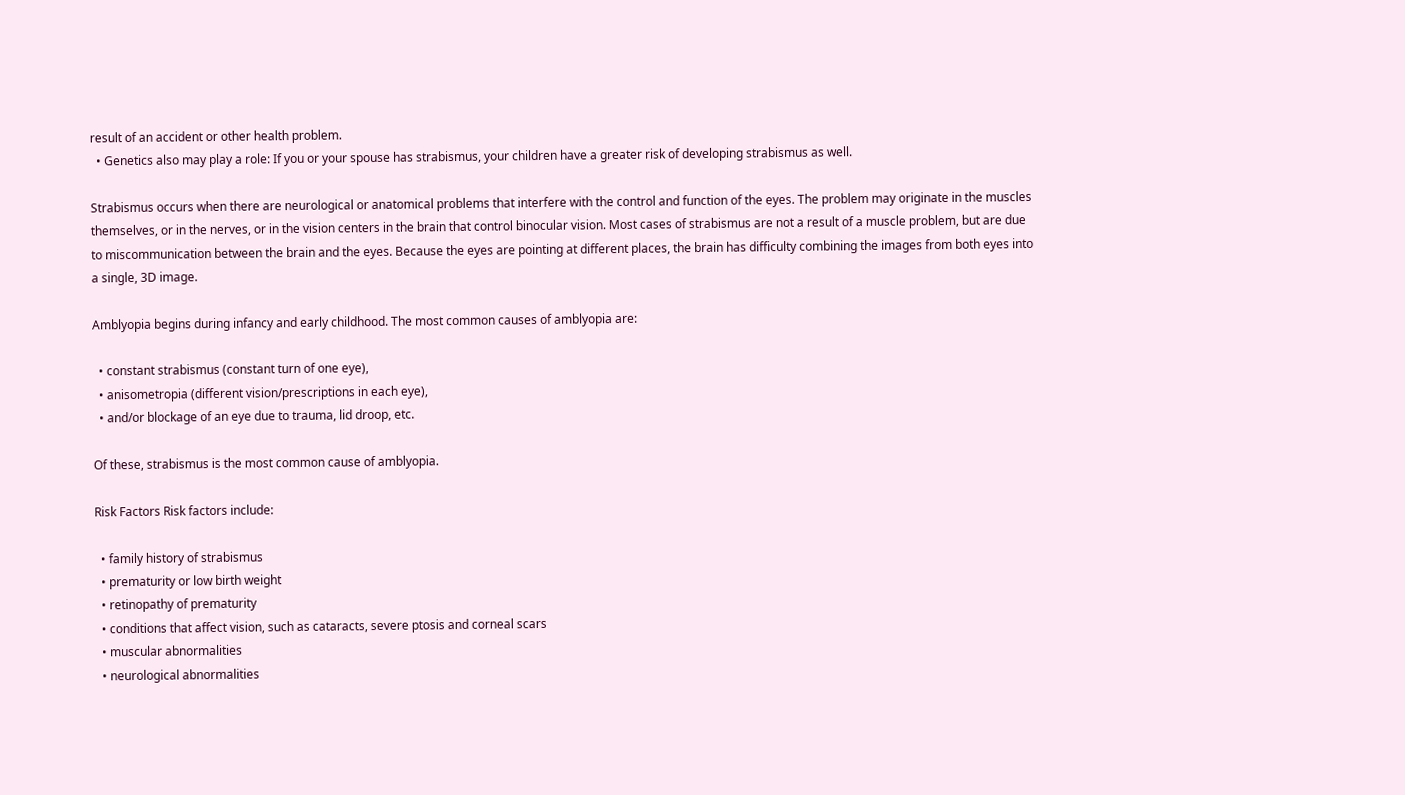result of an accident or other health problem.
  • Genetics also may play a role: If you or your spouse has strabismus, your children have a greater risk of developing strabismus as well.

Strabismus occurs when there are neurological or anatomical problems that interfere with the control and function of the eyes. The problem may originate in the muscles themselves, or in the nerves, or in the vision centers in the brain that control binocular vision. Most cases of strabismus are not a result of a muscle problem, but are due to miscommunication between the brain and the eyes. Because the eyes are pointing at different places, the brain has difficulty combining the images from both eyes into a single, 3D image.

Amblyopia begins during infancy and early childhood. The most common causes of amblyopia are:

  • constant strabismus (constant turn of one eye),
  • anisometropia (different vision/prescriptions in each eye),
  • and/or blockage of an eye due to trauma, lid droop, etc.

Of these, strabismus is the most common cause of amblyopia.

Risk Factors Risk factors include:

  • family history of strabismus
  • prematurity or low birth weight
  • retinopathy of prematurity
  • conditions that affect vision, such as cataracts, severe ptosis and corneal scars
  • muscular abnormalities
  • neurological abnormalities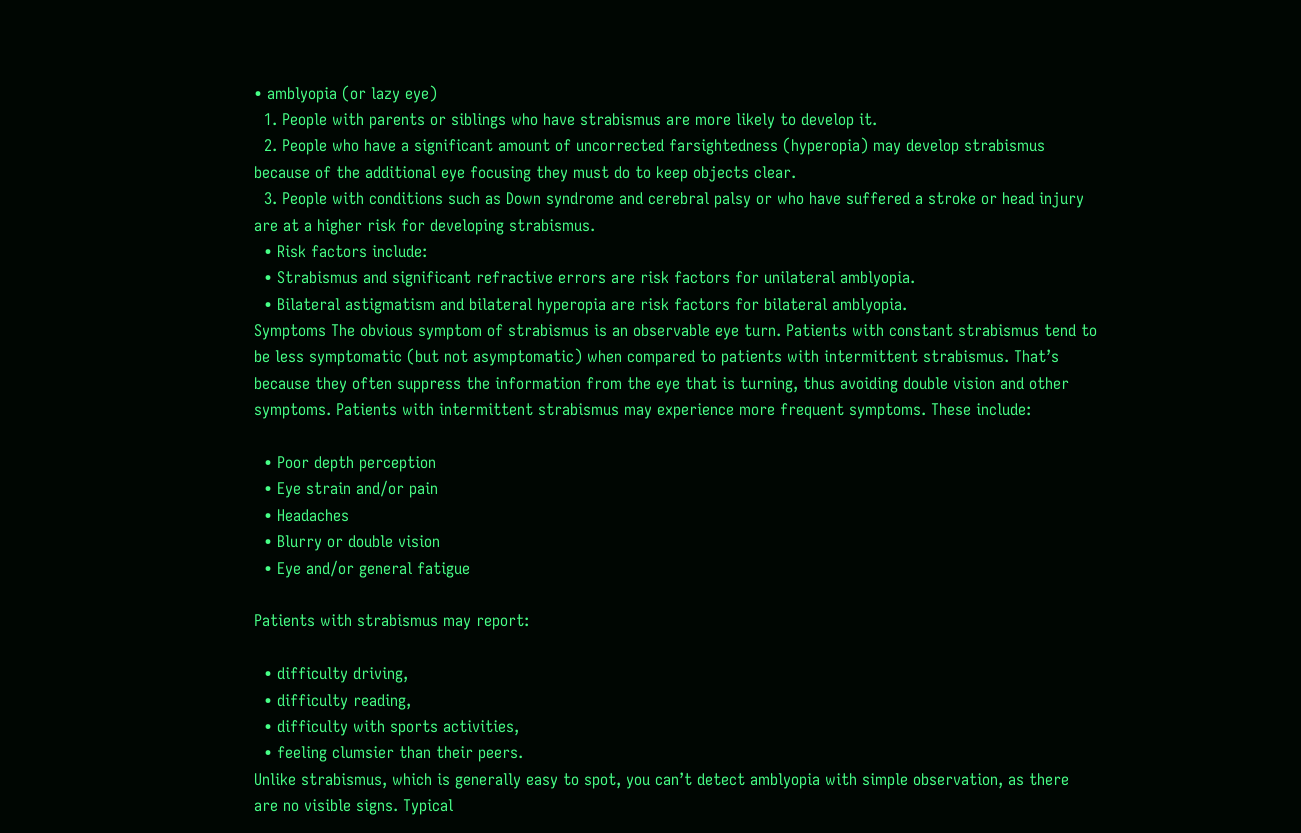• amblyopia (or lazy eye)
  1. People with parents or siblings who have strabismus are more likely to develop it.
  2. People who have a significant amount of uncorrected farsightedness (hyperopia) may develop strabismus because of the additional eye focusing they must do to keep objects clear.
  3. People with conditions such as Down syndrome and cerebral palsy or who have suffered a stroke or head injury are at a higher risk for developing strabismus.
  • Risk factors include:
  • Strabismus and significant refractive errors are risk factors for unilateral amblyopia.
  • Bilateral astigmatism and bilateral hyperopia are risk factors for bilateral amblyopia.
Symptoms The obvious symptom of strabismus is an observable eye turn. Patients with constant strabismus tend to be less symptomatic (but not asymptomatic) when compared to patients with intermittent strabismus. That’s because they often suppress the information from the eye that is turning, thus avoiding double vision and other symptoms. Patients with intermittent strabismus may experience more frequent symptoms. These include:

  • Poor depth perception
  • Eye strain and/or pain
  • Headaches
  • Blurry or double vision
  • Eye and/or general fatigue

Patients with strabismus may report:

  • difficulty driving,
  • difficulty reading,
  • difficulty with sports activities,
  • feeling clumsier than their peers.
Unlike strabismus, which is generally easy to spot, you can’t detect amblyopia with simple observation, as there are no visible signs. Typical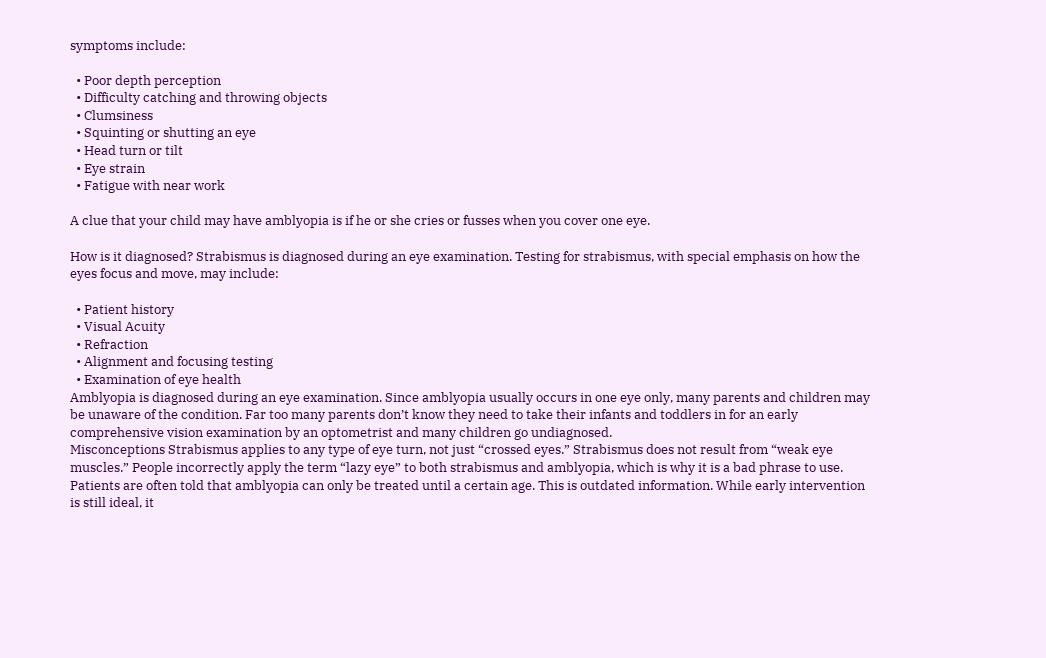symptoms include:

  • Poor depth perception
  • Difficulty catching and throwing objects
  • Clumsiness
  • Squinting or shutting an eye
  • Head turn or tilt
  • Eye strain
  • Fatigue with near work

A clue that your child may have amblyopia is if he or she cries or fusses when you cover one eye.

How is it diagnosed? Strabismus is diagnosed during an eye examination. Testing for strabismus, with special emphasis on how the eyes focus and move, may include:

  • Patient history
  • Visual Acuity
  • Refraction
  • Alignment and focusing testing
  • Examination of eye health
Amblyopia is diagnosed during an eye examination. Since amblyopia usually occurs in one eye only, many parents and children may be unaware of the condition. Far too many parents don’t know they need to take their infants and toddlers in for an early comprehensive vision examination by an optometrist and many children go undiagnosed.
Misconceptions Strabismus applies to any type of eye turn, not just “crossed eyes.” Strabismus does not result from “weak eye muscles.” People incorrectly apply the term “lazy eye” to both strabismus and amblyopia, which is why it is a bad phrase to use. Patients are often told that amblyopia can only be treated until a certain age. This is outdated information. While early intervention is still ideal, it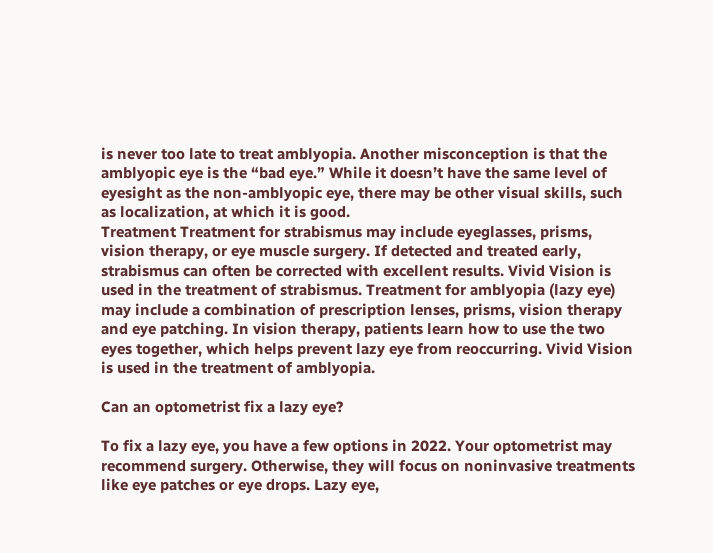is never too late to treat amblyopia. Another misconception is that the amblyopic eye is the “bad eye.” While it doesn’t have the same level of eyesight as the non-amblyopic eye, there may be other visual skills, such as localization, at which it is good.
Treatment Treatment for strabismus may include eyeglasses, prisms, vision therapy, or eye muscle surgery. If detected and treated early, strabismus can often be corrected with excellent results. Vivid Vision is used in the treatment of strabismus. Treatment for amblyopia (lazy eye) may include a combination of prescription lenses, prisms, vision therapy and eye patching. In vision therapy, patients learn how to use the two eyes together, which helps prevent lazy eye from reoccurring. Vivid Vision is used in the treatment of amblyopia.

Can an optometrist fix a lazy eye?

To fix a lazy eye, you have a few options in 2022. Your optometrist may recommend surgery. Otherwise, they will focus on noninvasive treatments like eye patches or eye drops. Lazy eye,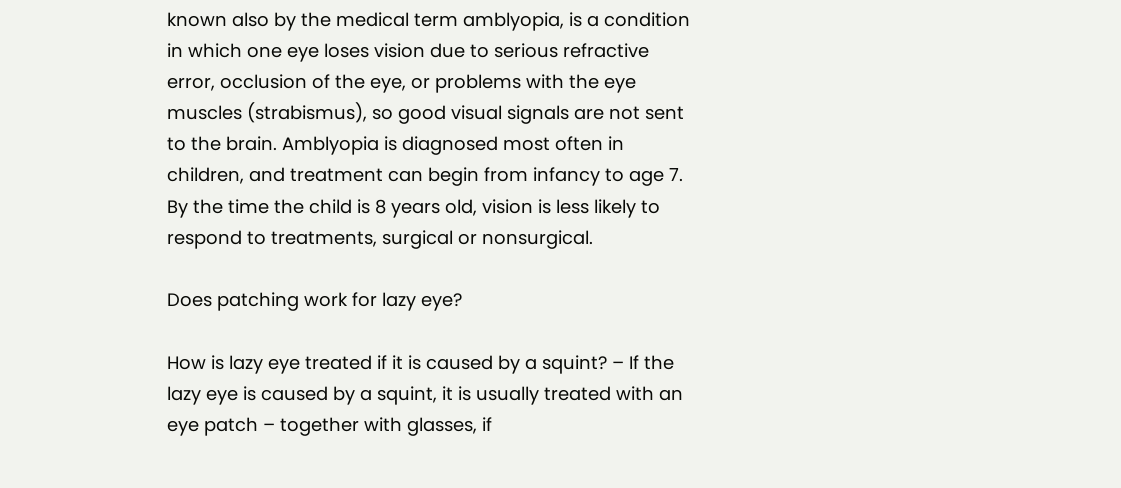known also by the medical term amblyopia, is a condition in which one eye loses vision due to serious refractive error, occlusion of the eye, or problems with the eye muscles (strabismus), so good visual signals are not sent to the brain. Amblyopia is diagnosed most often in children, and treatment can begin from infancy to age 7. By the time the child is 8 years old, vision is less likely to respond to treatments, surgical or nonsurgical.

Does patching work for lazy eye?

How is lazy eye treated if it is caused by a squint? – If the lazy eye is caused by a squint, it is usually treated with an eye patch – together with glasses, if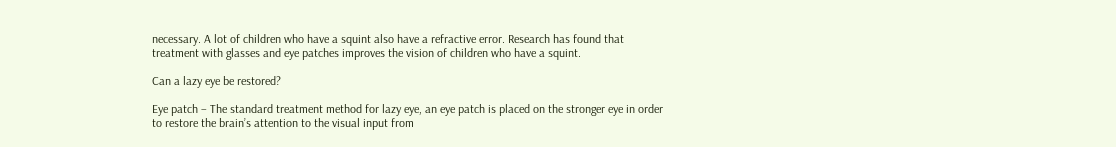necessary. A lot of children who have a squint also have a refractive error. Research has found that treatment with glasses and eye patches improves the vision of children who have a squint.

Can a lazy eye be restored?

Eye patch – The standard treatment method for lazy eye, an eye patch is placed on the stronger eye in order to restore the brain’s attention to the visual input from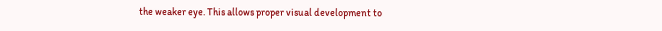the weaker eye. This allows proper visual development to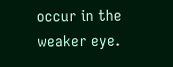occur in the weaker eye.